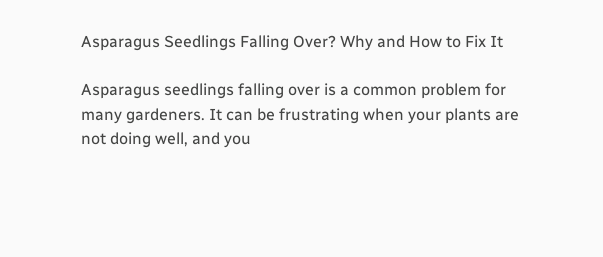Asparagus Seedlings Falling Over? Why and How to Fix It

Asparagus seedlings falling over is a common problem for many gardeners. It can be frustrating when your plants are not doing well, and you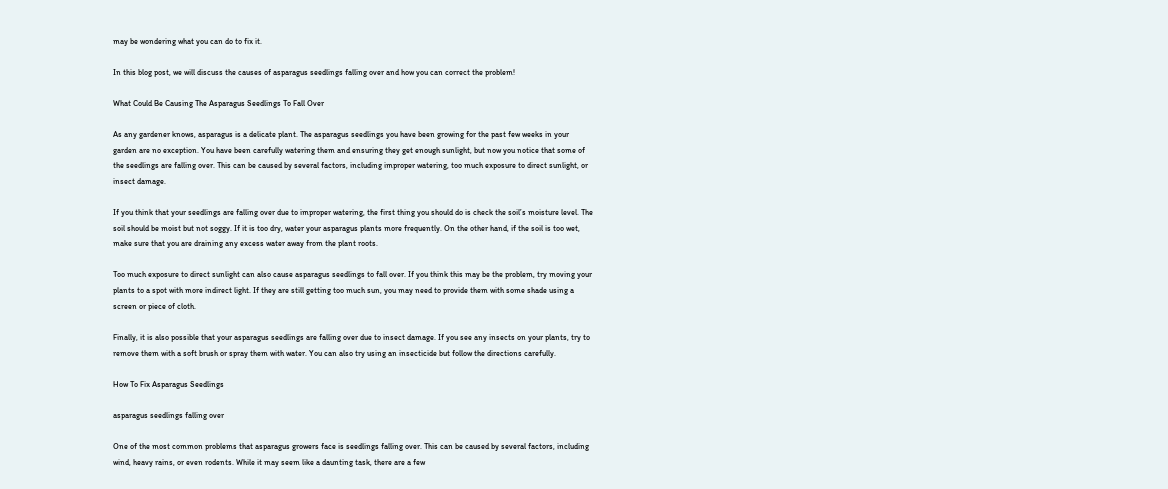may be wondering what you can do to fix it.

In this blog post, we will discuss the causes of asparagus seedlings falling over and how you can correct the problem!

What Could Be Causing The Asparagus Seedlings To Fall Over

As any gardener knows, asparagus is a delicate plant. The asparagus seedlings you have been growing for the past few weeks in your garden are no exception. You have been carefully watering them and ensuring they get enough sunlight, but now you notice that some of the seedlings are falling over. This can be caused by several factors, including improper watering, too much exposure to direct sunlight, or insect damage.

If you think that your seedlings are falling over due to improper watering, the first thing you should do is check the soil’s moisture level. The soil should be moist but not soggy. If it is too dry, water your asparagus plants more frequently. On the other hand, if the soil is too wet, make sure that you are draining any excess water away from the plant roots.

Too much exposure to direct sunlight can also cause asparagus seedlings to fall over. If you think this may be the problem, try moving your plants to a spot with more indirect light. If they are still getting too much sun, you may need to provide them with some shade using a screen or piece of cloth.

Finally, it is also possible that your asparagus seedlings are falling over due to insect damage. If you see any insects on your plants, try to remove them with a soft brush or spray them with water. You can also try using an insecticide but follow the directions carefully.

How To Fix Asparagus Seedlings

asparagus seedlings falling over

One of the most common problems that asparagus growers face is seedlings falling over. This can be caused by several factors, including wind, heavy rains, or even rodents. While it may seem like a daunting task, there are a few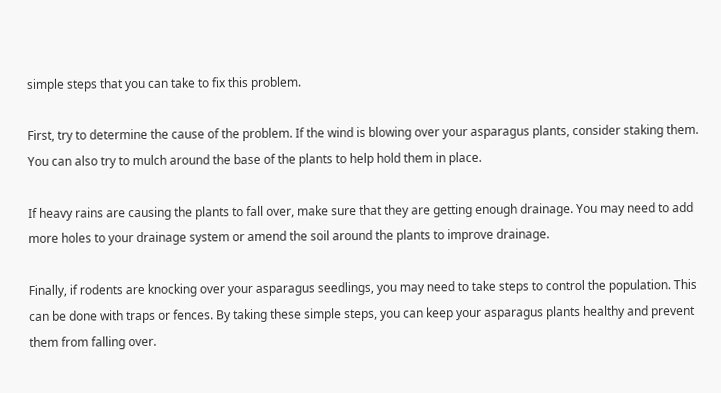simple steps that you can take to fix this problem.

First, try to determine the cause of the problem. If the wind is blowing over your asparagus plants, consider staking them. You can also try to mulch around the base of the plants to help hold them in place.

If heavy rains are causing the plants to fall over, make sure that they are getting enough drainage. You may need to add more holes to your drainage system or amend the soil around the plants to improve drainage.

Finally, if rodents are knocking over your asparagus seedlings, you may need to take steps to control the population. This can be done with traps or fences. By taking these simple steps, you can keep your asparagus plants healthy and prevent them from falling over.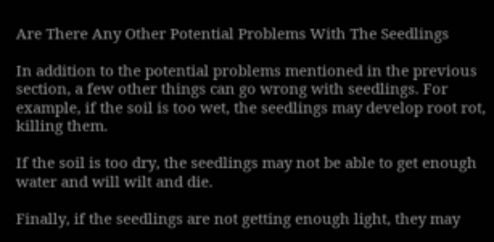Are There Any Other Potential Problems With The Seedlings

In addition to the potential problems mentioned in the previous section, a few other things can go wrong with seedlings. For example, if the soil is too wet, the seedlings may develop root rot, killing them.

If the soil is too dry, the seedlings may not be able to get enough water and will wilt and die.

Finally, if the seedlings are not getting enough light, they may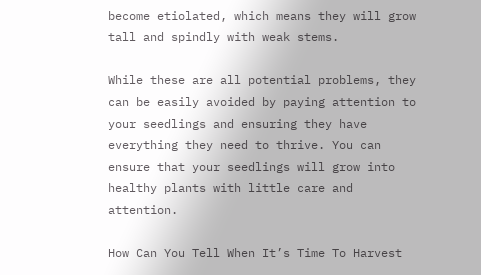become etiolated, which means they will grow tall and spindly with weak stems.

While these are all potential problems, they can be easily avoided by paying attention to your seedlings and ensuring they have everything they need to thrive. You can ensure that your seedlings will grow into healthy plants with little care and attention.

How Can You Tell When It’s Time To Harvest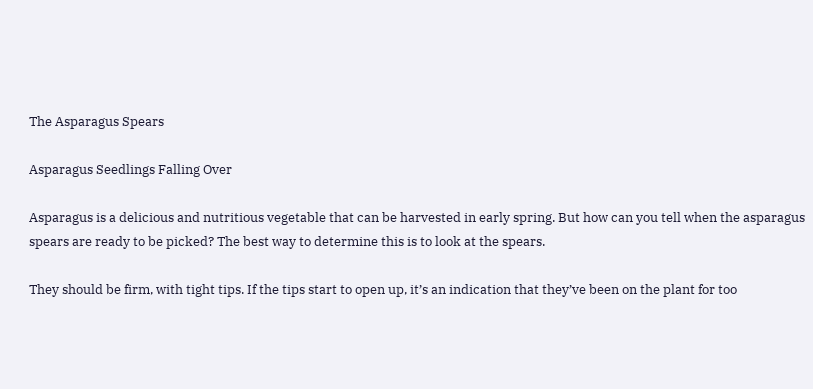The Asparagus Spears

Asparagus Seedlings Falling Over

Asparagus is a delicious and nutritious vegetable that can be harvested in early spring. But how can you tell when the asparagus spears are ready to be picked? The best way to determine this is to look at the spears.

They should be firm, with tight tips. If the tips start to open up, it’s an indication that they’ve been on the plant for too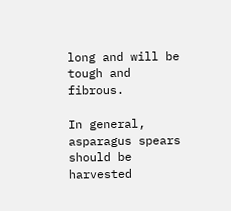long and will be tough and fibrous.

In general, asparagus spears should be harvested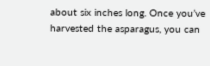about six inches long. Once you’ve harvested the asparagus, you can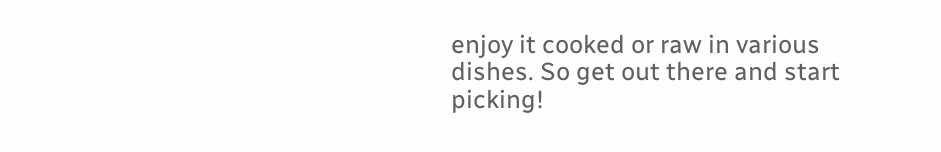enjoy it cooked or raw in various dishes. So get out there and start picking!